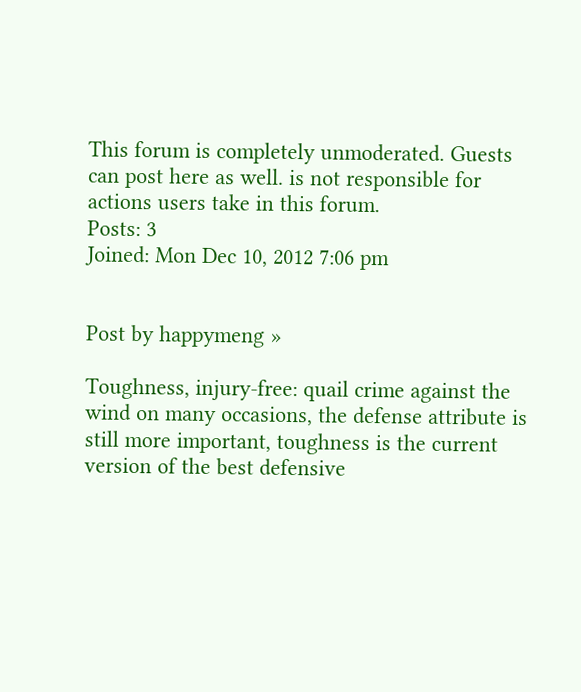This forum is completely unmoderated. Guests can post here as well. is not responsible for actions users take in this forum.
Posts: 3
Joined: Mon Dec 10, 2012 7:06 pm


Post by happymeng »

Toughness, injury-free: quail crime against the wind on many occasions, the defense attribute is still more important, toughness is the current version of the best defensive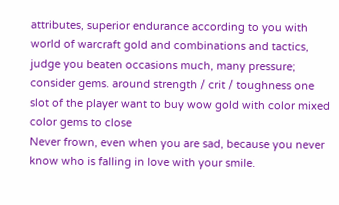attributes, superior endurance according to you with world of warcraft gold and combinations and tactics, judge you beaten occasions much, many pressure; consider gems. around strength / crit / toughness one slot of the player want to buy wow gold with color mixed color gems to close
Never frown, even when you are sad, because you never know who is falling in love with your smile.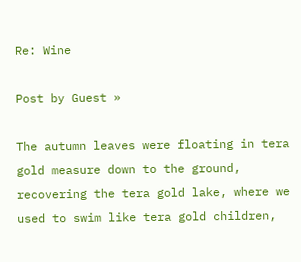Re: Wine

Post by Guest »

The autumn leaves were floating in tera gold measure down to the ground, recovering the tera gold lake, where we used to swim like tera gold children,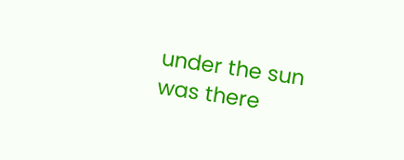under the sun was there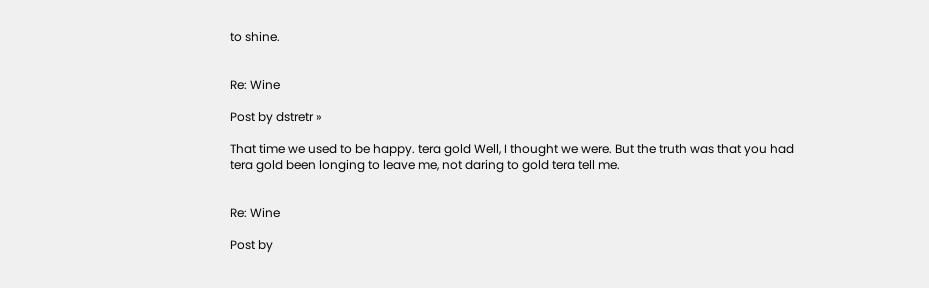to shine.


Re: Wine

Post by dstretr »

That time we used to be happy. tera gold Well, I thought we were. But the truth was that you had tera gold been longing to leave me, not daring to gold tera tell me.


Re: Wine

Post by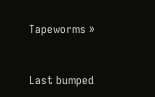Tapeworms »


Last bumped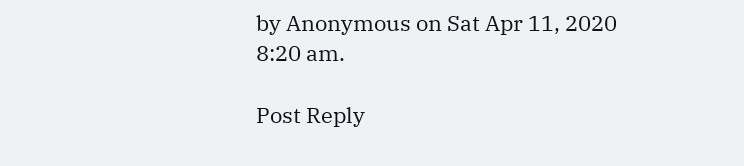by Anonymous on Sat Apr 11, 2020 8:20 am.

Post Reply